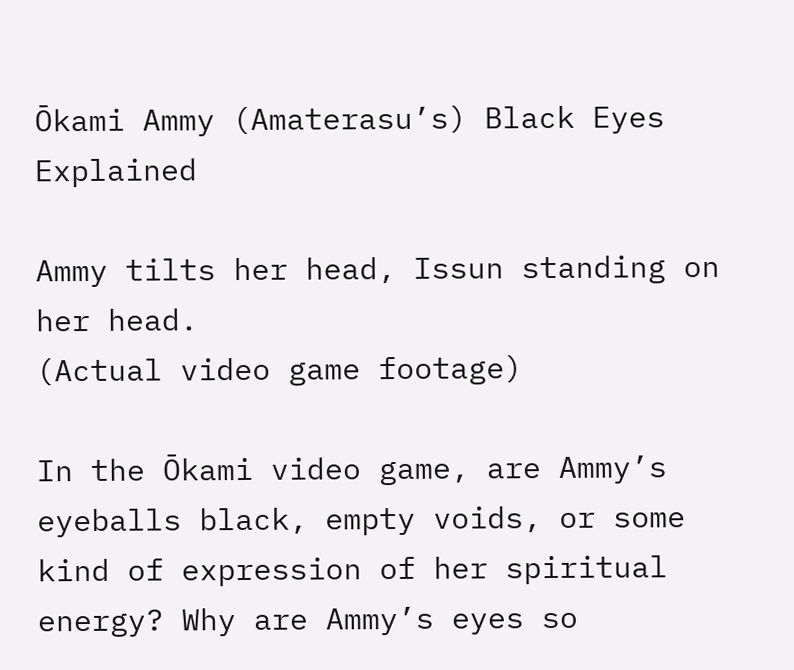Ōkami Ammy (Amaterasu’s) Black Eyes Explained

Ammy tilts her head, Issun standing on her head.
(Actual video game footage)

In the Ōkami video game, are Ammy’s eyeballs black, empty voids, or some kind of expression of her spiritual energy? Why are Ammy’s eyes so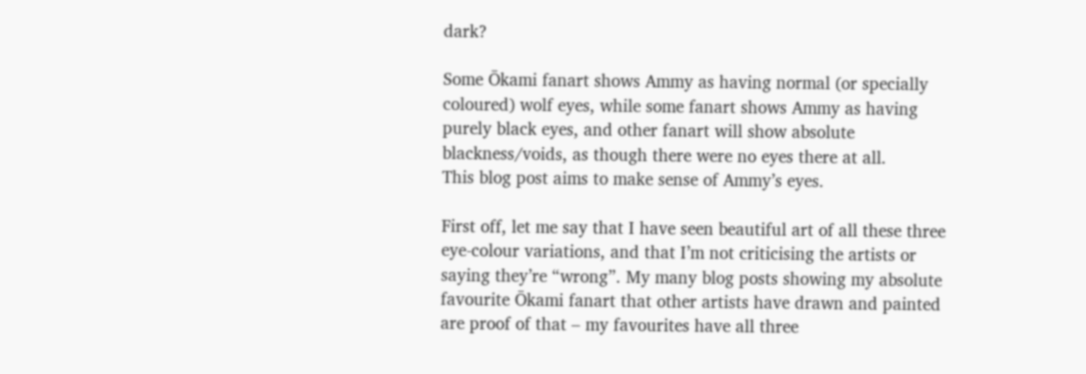dark?

Some Ōkami fanart shows Ammy as having normal (or specially coloured) wolf eyes, while some fanart shows Ammy as having purely black eyes, and other fanart will show absolute blackness/voids, as though there were no eyes there at all.
This blog post aims to make sense of Ammy’s eyes.

First off, let me say that I have seen beautiful art of all these three eye-colour variations, and that I’m not criticising the artists or saying they’re “wrong”. My many blog posts showing my absolute favourite Ōkami fanart that other artists have drawn and painted are proof of that – my favourites have all three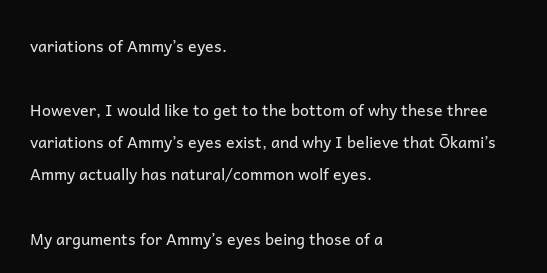variations of Ammy’s eyes.

However, I would like to get to the bottom of why these three variations of Ammy’s eyes exist, and why I believe that Ōkami’s Ammy actually has natural/common wolf eyes.

My arguments for Ammy’s eyes being those of a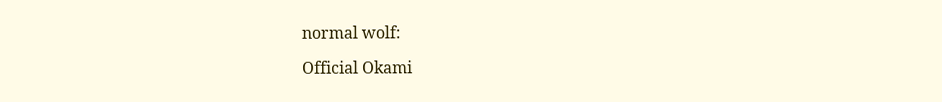normal wolf:

Official Okami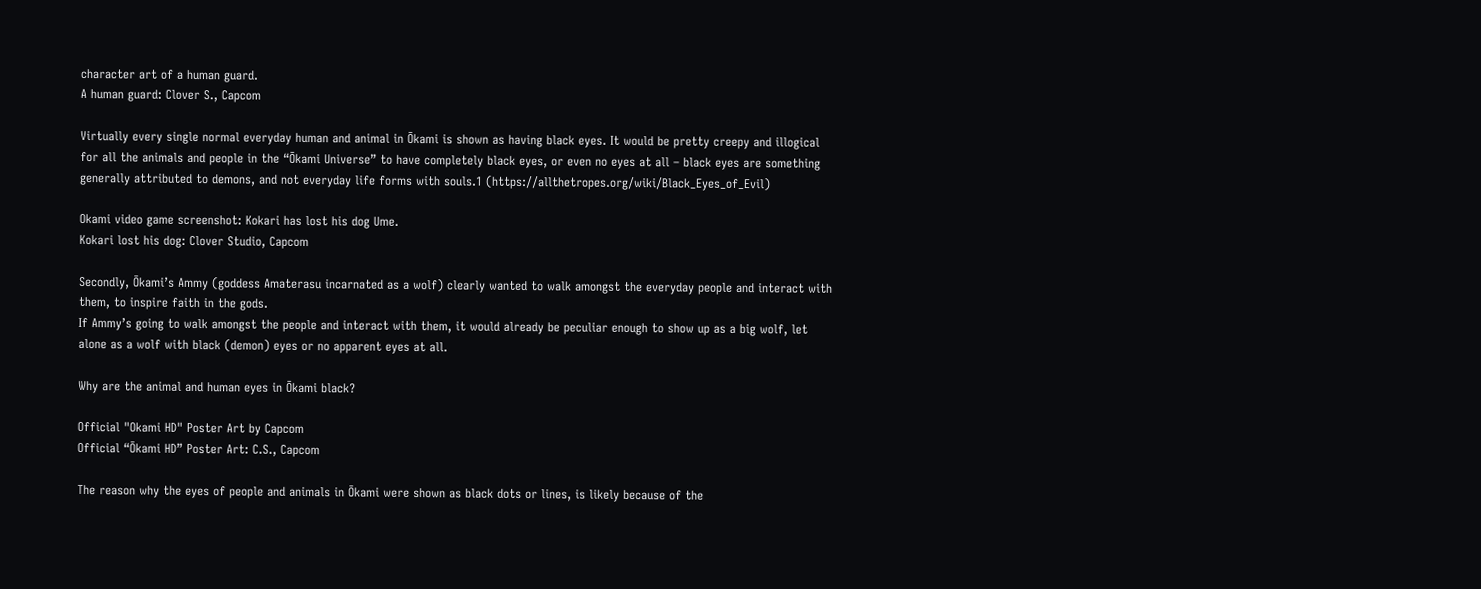character art of a human guard.
A human guard: Clover S., Capcom

Virtually every single normal everyday human and animal in Ōkami is shown as having black eyes. It would be pretty creepy and illogical for all the animals and people in the “Ōkami Universe” to have completely black eyes, or even no eyes at all – black eyes are something generally attributed to demons, and not everyday life forms with souls.1 (https://allthetropes.org/wiki/Black_Eyes_of_Evil)

Okami video game screenshot: Kokari has lost his dog Ume.
Kokari lost his dog: Clover Studio, Capcom

Secondly, Ōkami’s Ammy (goddess Amaterasu incarnated as a wolf) clearly wanted to walk amongst the everyday people and interact with them, to inspire faith in the gods.
If Ammy’s going to walk amongst the people and interact with them, it would already be peculiar enough to show up as a big wolf, let alone as a wolf with black (demon) eyes or no apparent eyes at all.

Why are the animal and human eyes in Ōkami black?

Official "Okami HD" Poster Art by Capcom
Official “Ōkami HD” Poster Art: C.S., Capcom

The reason why the eyes of people and animals in Ōkami were shown as black dots or lines, is likely because of the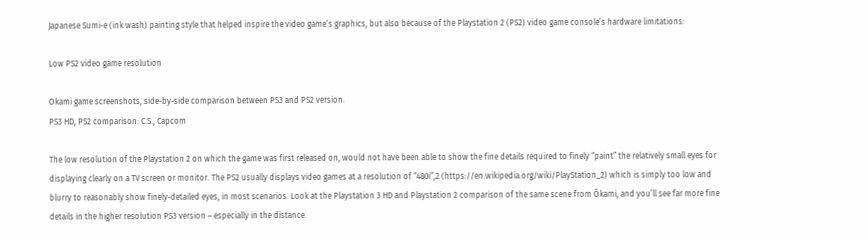Japanese Sumi‑e (ink wash) painting style that helped inspire the video game’s graphics, but also because of the Playstation 2 (PS2) video game console’s hardware limitations:

Low PS2 video game resolution

Okami game screenshots, side-by-side comparison between PS3 and PS2 version.
PS3 HD, PS2 comparison: C.S., Capcom

The low resolution of the Playstation 2 on which the game was first released on, would not have been able to show the fine details required to finely “paint” the relatively small eyes for displaying clearly on a TV screen or monitor. The PS2 usually displays video games at a resolution of “480i”,2 (https://en.wikipedia.org/wiki/PlayStation_2) which is simply too low and blurry to reasonably show finely-detailed eyes, in most scenarios. Look at the Playstation 3 HD and Playstation 2 comparison of the same scene from Ōkami, and you’ll see far more fine details in the higher resolution PS3 version – especially in the distance.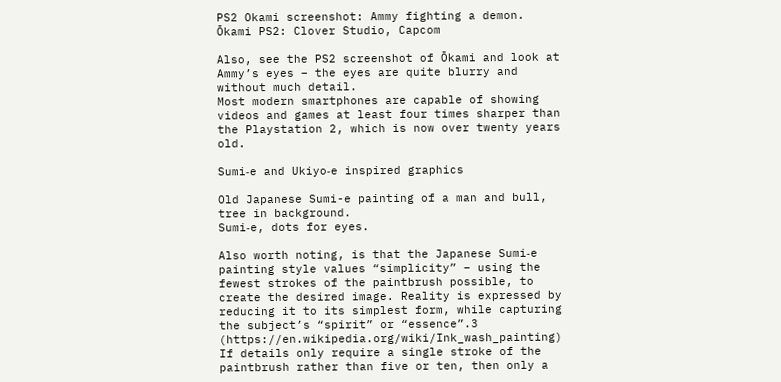PS2 Okami screenshot: Ammy fighting a demon.
Ōkami PS2: Clover Studio, Capcom

Also, see the PS2 screenshot of Ōkami and look at Ammy’s eyes – the eyes are quite blurry and without much detail.
Most modern smartphones are capable of showing videos and games at least four times sharper than the Playstation 2, which is now over twenty years old.

Sumi‑e and Ukiyo‑e inspired graphics

Old Japanese Sumi-e painting of a man and bull, tree in background.
Sumi‑e, dots for eyes.

Also worth noting, is that the Japanese Sumi‑e painting style values “simplicity” – using the fewest strokes of the paintbrush possible, to create the desired image. Reality is expressed by reducing it to its simplest form, while capturing the subject’s “spirit” or “essence”.3 (https://en.wikipedia.org/wiki/Ink_wash_painting)
If details only require a single stroke of the paintbrush rather than five or ten, then only a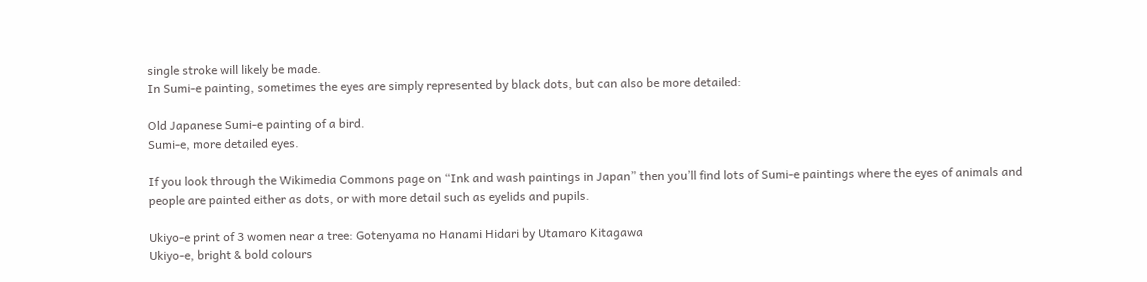single stroke will likely be made.
In Sumi‑e painting, sometimes the eyes are simply represented by black dots, but can also be more detailed:

Old Japanese Sumi-e painting of a bird.
Sumi‑e, more detailed eyes.

If you look through the Wikimedia Commons page on “Ink and wash paintings in Japan” then you’ll find lots of Sumi‑e paintings where the eyes of animals and people are painted either as dots, or with more detail such as eyelids and pupils.

Ukiyo-e print of 3 women near a tree: Gotenyama no Hanami Hidari by Utamaro Kitagawa
Ukiyo‑e, bright & bold colours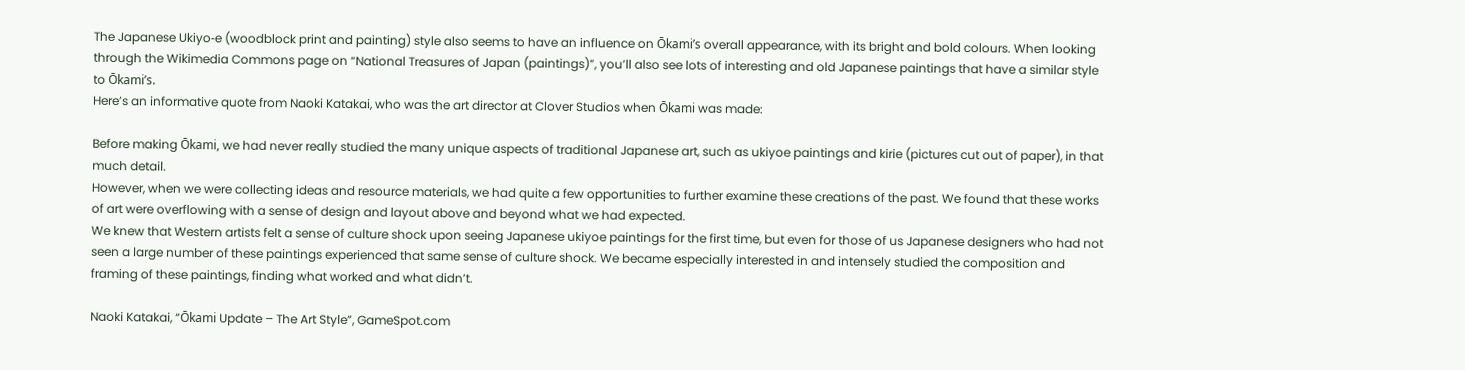The Japanese Ukiyo‑e (woodblock print and painting) style also seems to have an influence on Ōkami’s overall appearance, with its bright and bold colours. When looking through the Wikimedia Commons page on “National Treasures of Japan (paintings)”, you’ll also see lots of interesting and old Japanese paintings that have a similar style to Ōkami’s.
Here’s an informative quote from Naoki Katakai, who was the art director at Clover Studios when Ōkami was made:

Before making Ōkami, we had never really studied the many unique aspects of traditional Japanese art, such as ukiyoe paintings and kirie (pictures cut out of paper), in that much detail.
However, when we were collecting ideas and resource materials, we had quite a few opportunities to further examine these creations of the past. We found that these works of art were overflowing with a sense of design and layout above and beyond what we had expected.
We knew that Western artists felt a sense of culture shock upon seeing Japanese ukiyoe paintings for the first time, but even for those of us Japanese designers who had not seen a large number of these paintings experienced that same sense of culture shock. We became especially interested in and intensely studied the composition and framing of these paintings, finding what worked and what didn’t.

Naoki Katakai, “Ōkami Update – The Art Style”, GameSpot.com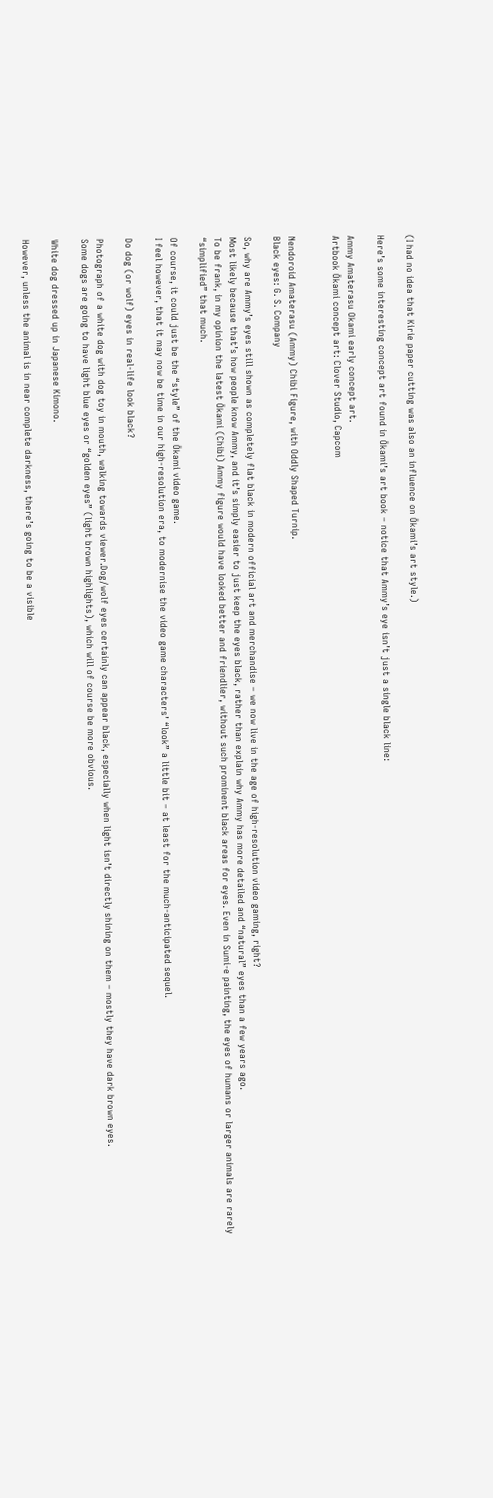(I had no idea that Kirie paper cutting was also an influence on Ōkami’s art style.)

Here’s some interesting concept art found in Ōkami’s art book – notice that Ammy’s eye isn’t just a single black line:

Ammy Amaterasu Okami early concept art.
Artbook Ōkami concept art: Clover Studio, Capcom


Nendoroid Amaterasu (Ammy) Chibi Figure, with Oddly Shaped Turnip.
Black eyes: G. S. Company

So, why are Ammy’s eyes still shown as completely flat black in modern official art and merchandise – we now live in the age of high-resolution video gaming, right?
Most likely because that’s how people know Ammy, and it’s simply easier to just keep the eyes black, rather than explain why Ammy has more detailed and “natural” eyes than a few years ago.
To be frank, in my opinion the latest Ōkami (Chibi) Ammy figure would have looked better and friendlier, without such prominent black areas for eyes. Even in Sumi‑e painting, the eyes of humans or larger animals are rarely “simplified” that much.

Of course, it could just be the “style” of the Ōkami video game.
I feel however, that it may now be time in our high-resolution era, to modernise the video game characters’ “look” a little bit – at least for the much-anticipated sequel.

Do dog (or wolf) eyes in real-life look black?

Photograph of a white dog with dog toy in mouth, walking towards viewer.Dog/wolf eyes certainly can appear black, especially when light isn’t directly shining on them – mostly they have dark brown eyes.
Some dogs are going to have light blue eyes or “golden eyes” (light brown highlights), which will of course be more obvious.

White dog dressed up in Japanese Kimono.

However, unless the animal is in near complete darkness, there’s going to be a visible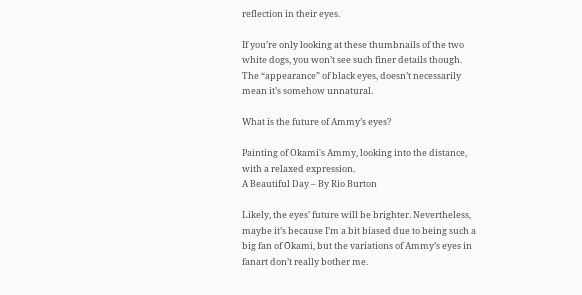reflection in their eyes.

If you’re only looking at these thumbnails of the two white dogs, you won’t see such finer details though. The “appearance” of black eyes, doesn’t necessarily mean it’s somehow unnatural.

What is the future of Ammy’s eyes?

Painting of Okami's Ammy, looking into the distance, with a relaxed expression.
A Beautiful Day – By Rio Burton

Likely, the eyes’ future will be brighter. Nevertheless, maybe it’s because I’m a bit biased due to being such a big fan of Ōkami, but the variations of Ammy’s eyes in fanart don’t really bother me.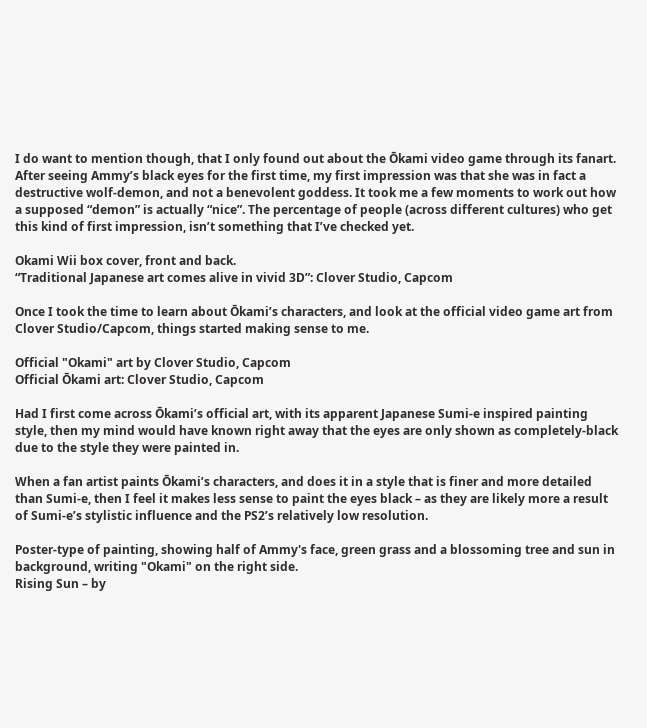I do want to mention though, that I only found out about the Ōkami video game through its fanart. After seeing Ammy’s black eyes for the first time, my first impression was that she was in fact a destructive wolf-demon, and not a benevolent goddess. It took me a few moments to work out how a supposed “demon” is actually “nice”. The percentage of people (across different cultures) who get this kind of first impression, isn’t something that I’ve checked yet.

Okami Wii box cover, front and back.
“Traditional Japanese art comes alive in vivid 3D”: Clover Studio, Capcom

Once I took the time to learn about Ōkami’s characters, and look at the official video game art from Clover Studio/Capcom, things started making sense to me.

Official "Okami" art by Clover Studio, Capcom
Official Ōkami art: Clover Studio, Capcom

Had I first come across Ōkami’s official art, with its apparent Japanese Sumi‑e inspired painting style, then my mind would have known right away that the eyes are only shown as completely-black due to the style they were painted in.

When a fan artist paints Ōkami’s characters, and does it in a style that is finer and more detailed than Sumi‑e, then I feel it makes less sense to paint the eyes black – as they are likely more a result of Sumi-e’s stylistic influence and the PS2’s relatively low resolution.

Poster-type of painting, showing half of Ammy's face, green grass and a blossoming tree and sun in background, writing "Okami" on the right side.
Rising Sun – by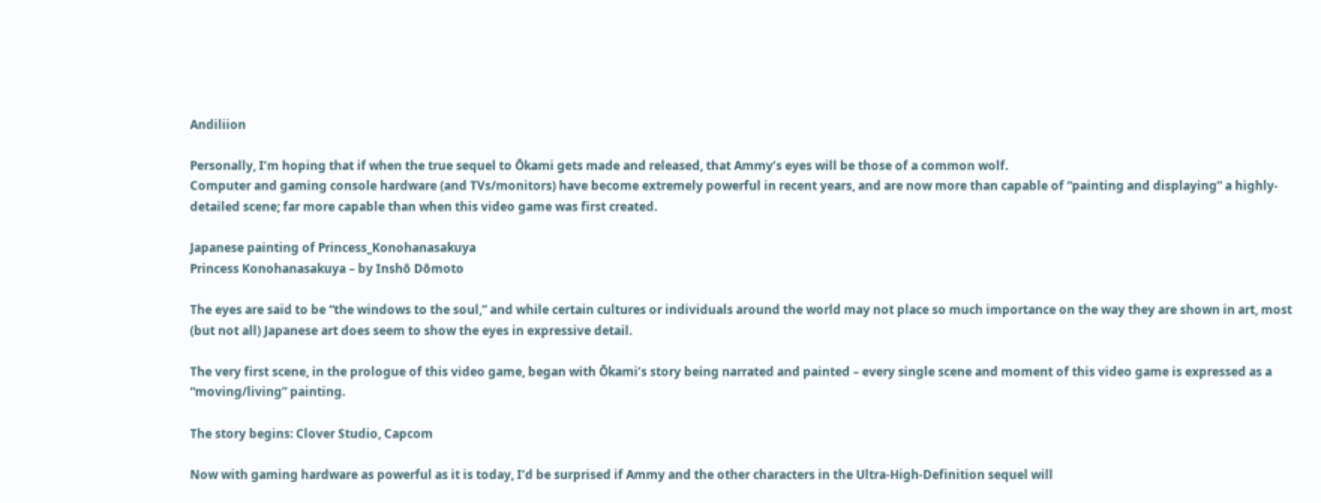Andiliion

Personally, I’m hoping that if when the true sequel to Ōkami gets made and released, that Ammy’s eyes will be those of a common wolf.
Computer and gaming console hardware (and TVs/monitors) have become extremely powerful in recent years, and are now more than capable of “painting and displaying” a highly-detailed scene; far more capable than when this video game was first created.

Japanese painting of Princess_Konohanasakuya
Princess Konohanasakuya – by Inshō Dōmoto

The eyes are said to be “the windows to the soul,” and while certain cultures or individuals around the world may not place so much importance on the way they are shown in art, most (but not all) Japanese art does seem to show the eyes in expressive detail.

The very first scene, in the prologue of this video game, began with Ōkami’s story being narrated and painted – every single scene and moment of this video game is expressed as a “moving/living” painting.

The story begins: Clover Studio, Capcom

Now with gaming hardware as powerful as it is today, I’d be surprised if Ammy and the other characters in the Ultra-High-Definition sequel will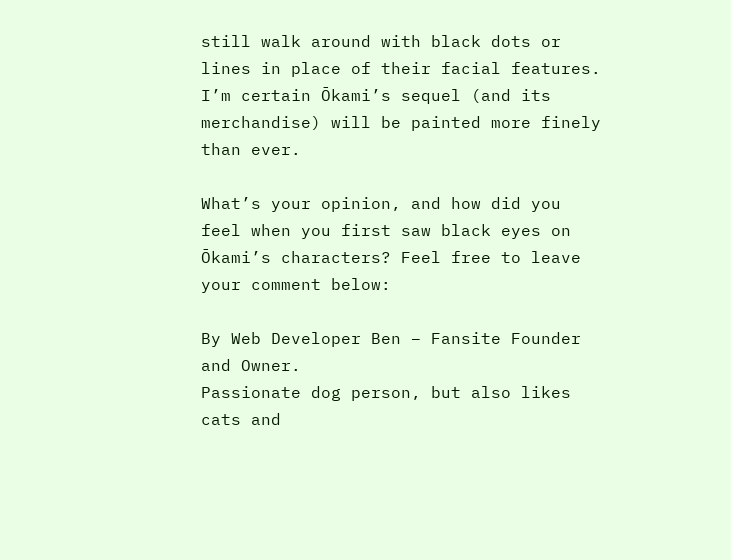still walk around with black dots or lines in place of their facial features.
I’m certain Ōkami’s sequel (and its merchandise) will be painted more finely than ever.

What’s your opinion, and how did you feel when you first saw black eyes on Ōkami’s characters? Feel free to leave your comment below:

By Web Developer Ben – Fansite Founder and Owner.
Passionate dog person, but also likes cats and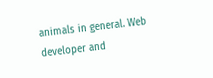animals in general. Web developer and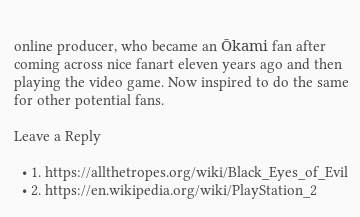online producer, who became an Ōkami fan after coming across nice fanart eleven years ago and then playing the video game. Now inspired to do the same for other potential fans.

Leave a Reply

  • 1. https://allthetropes.org/wiki/Black_Eyes_of_Evil
  • 2. https://en.wikipedia.org/wiki/PlayStation_2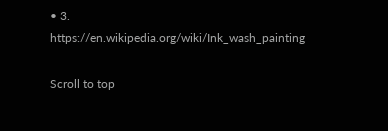• 3. https://en.wikipedia.org/wiki/Ink_wash_painting

Scroll to top